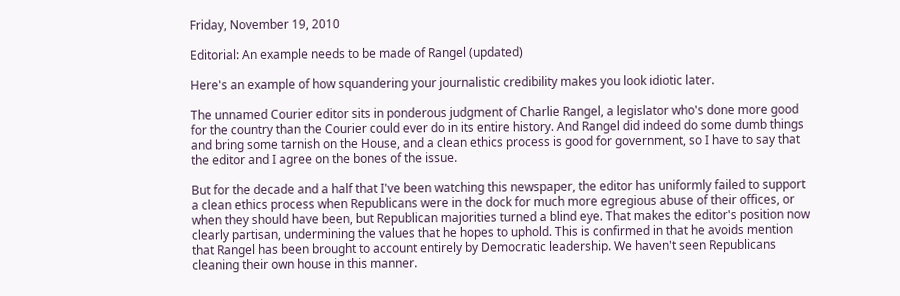Friday, November 19, 2010

Editorial: An example needs to be made of Rangel (updated)

Here's an example of how squandering your journalistic credibility makes you look idiotic later.

The unnamed Courier editor sits in ponderous judgment of Charlie Rangel, a legislator who's done more good for the country than the Courier could ever do in its entire history. And Rangel did indeed do some dumb things and bring some tarnish on the House, and a clean ethics process is good for government, so I have to say that the editor and I agree on the bones of the issue.

But for the decade and a half that I've been watching this newspaper, the editor has uniformly failed to support a clean ethics process when Republicans were in the dock for much more egregious abuse of their offices, or when they should have been, but Republican majorities turned a blind eye. That makes the editor's position now clearly partisan, undermining the values that he hopes to uphold. This is confirmed in that he avoids mention that Rangel has been brought to account entirely by Democratic leadership. We haven't seen Republicans cleaning their own house in this manner.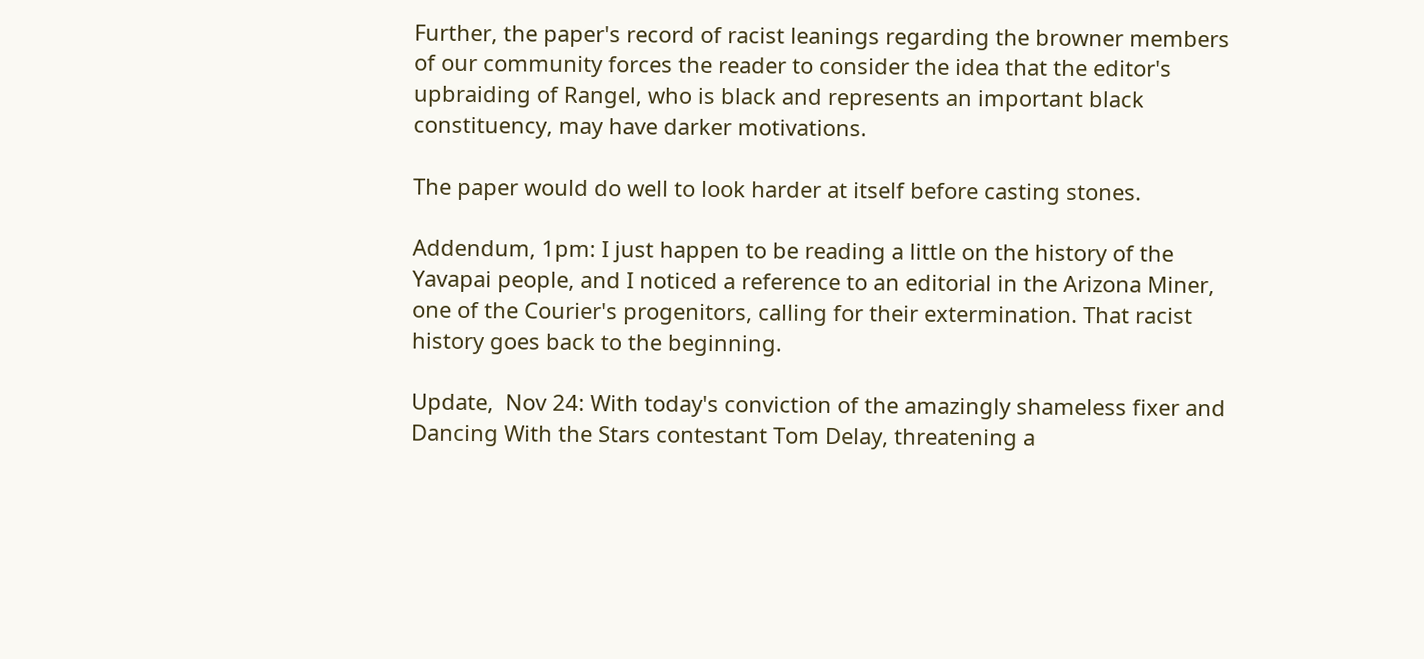Further, the paper's record of racist leanings regarding the browner members of our community forces the reader to consider the idea that the editor's upbraiding of Rangel, who is black and represents an important black constituency, may have darker motivations.

The paper would do well to look harder at itself before casting stones.

Addendum, 1pm: I just happen to be reading a little on the history of the Yavapai people, and I noticed a reference to an editorial in the Arizona Miner, one of the Courier's progenitors, calling for their extermination. That racist history goes back to the beginning.

Update,  Nov 24: With today's conviction of the amazingly shameless fixer and Dancing With the Stars contestant Tom Delay, threatening a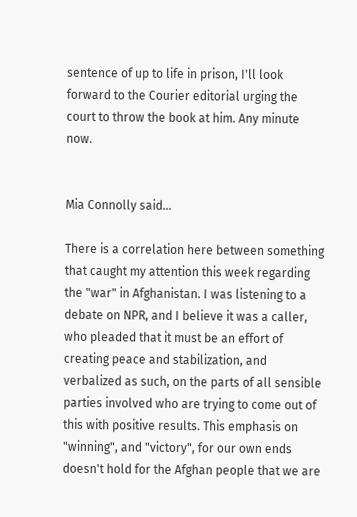sentence of up to life in prison, I'll look forward to the Courier editorial urging the court to throw the book at him. Any minute now.


Mia Connolly said...

There is a correlation here between something that caught my attention this week regarding the "war" in Afghanistan. I was listening to a debate on NPR, and I believe it was a caller, who pleaded that it must be an effort of creating peace and stabilization, and verbalized as such, on the parts of all sensible parties involved who are trying to come out of this with positive results. This emphasis on "winning", and "victory", for our own ends doesn't hold for the Afghan people that we are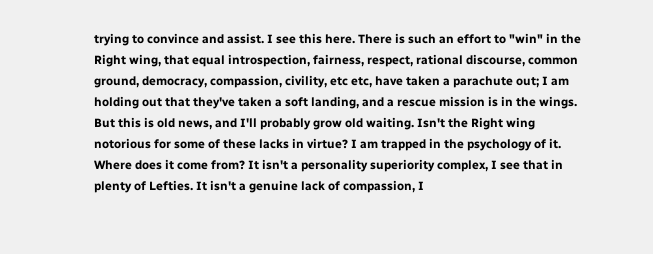trying to convince and assist. I see this here. There is such an effort to "win" in the Right wing, that equal introspection, fairness, respect, rational discourse, common ground, democracy, compassion, civility, etc etc, have taken a parachute out; I am holding out that they've taken a soft landing, and a rescue mission is in the wings. But this is old news, and I'll probably grow old waiting. Isn't the Right wing notorious for some of these lacks in virtue? I am trapped in the psychology of it. Where does it come from? It isn't a personality superiority complex, I see that in plenty of Lefties. It isn't a genuine lack of compassion, I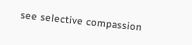see selective compassion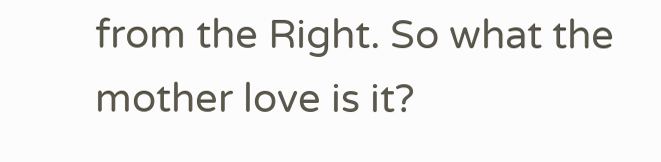from the Right. So what the mother love is it?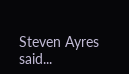Steven Ayres said...